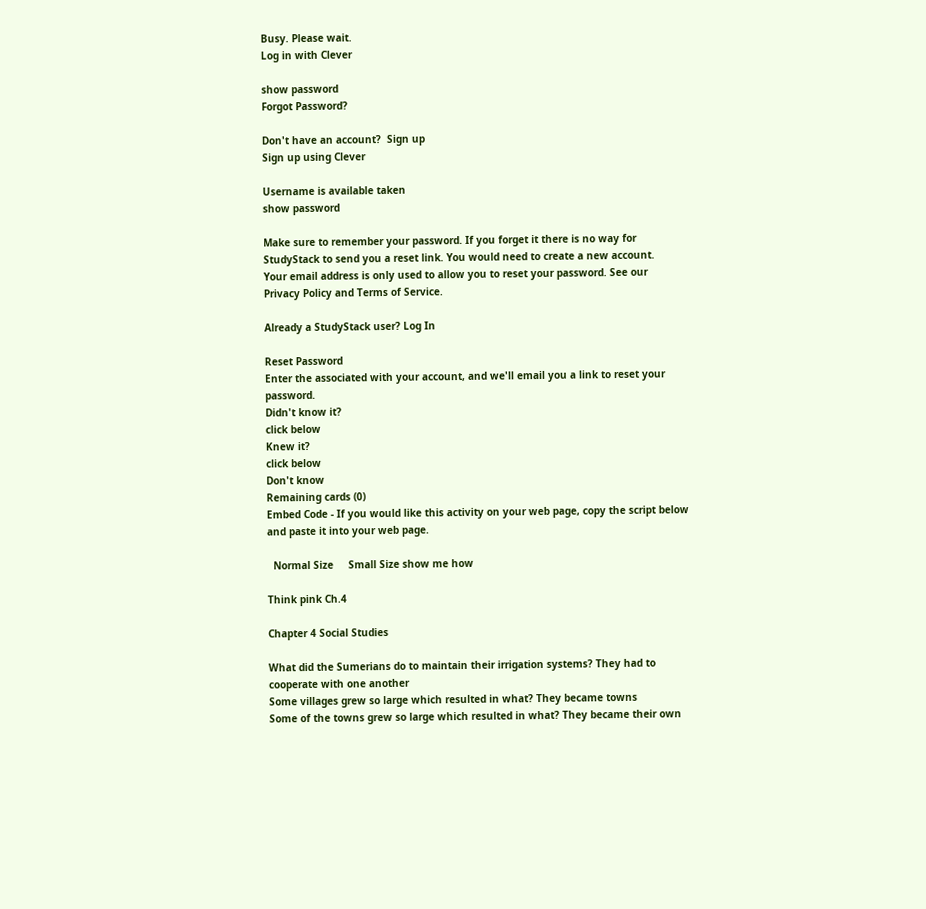Busy. Please wait.
Log in with Clever

show password
Forgot Password?

Don't have an account?  Sign up
Sign up using Clever

Username is available taken
show password

Make sure to remember your password. If you forget it there is no way for StudyStack to send you a reset link. You would need to create a new account.
Your email address is only used to allow you to reset your password. See our Privacy Policy and Terms of Service.

Already a StudyStack user? Log In

Reset Password
Enter the associated with your account, and we'll email you a link to reset your password.
Didn't know it?
click below
Knew it?
click below
Don't know
Remaining cards (0)
Embed Code - If you would like this activity on your web page, copy the script below and paste it into your web page.

  Normal Size     Small Size show me how

Think pink Ch.4

Chapter 4 Social Studies

What did the Sumerians do to maintain their irrigation systems? They had to cooperate with one another
Some villages grew so large which resulted in what? They became towns
Some of the towns grew so large which resulted in what? They became their own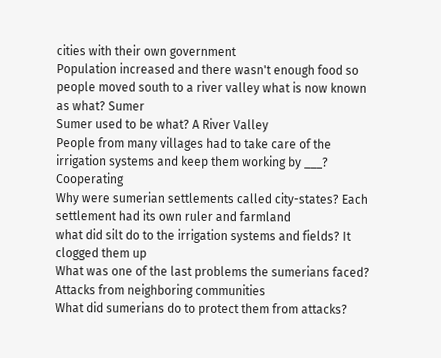cities with their own government
Population increased and there wasn't enough food so people moved south to a river valley what is now known as what? Sumer
Sumer used to be what? A River Valley
People from many villages had to take care of the irrigation systems and keep them working by ___? Cooperating
Why were sumerian settlements called city-states? Each settlement had its own ruler and farmland
what did silt do to the irrigation systems and fields? It clogged them up
What was one of the last problems the sumerians faced? Attacks from neighboring communities
What did sumerians do to protect them from attacks?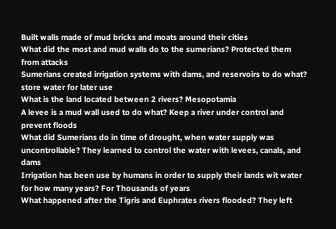Built walls made of mud bricks and moats around their cities
What did the most and mud walls do to the sumerians? Protected them from attacks
Sumerians created irrigation systems with dams, and reservoirs to do what? store water for later use
What is the land located between 2 rivers? Mesopotamia
A levee is a mud wall used to do what? Keep a river under control and prevent floods
What did Sumerians do in time of drought, when water supply was uncontrollable? They learned to control the water with levees, canals, and dams
Irrigation has been use by humans in order to supply their lands wit water for how many years? For Thousands of years
What happened after the Tigris and Euphrates rivers flooded? They left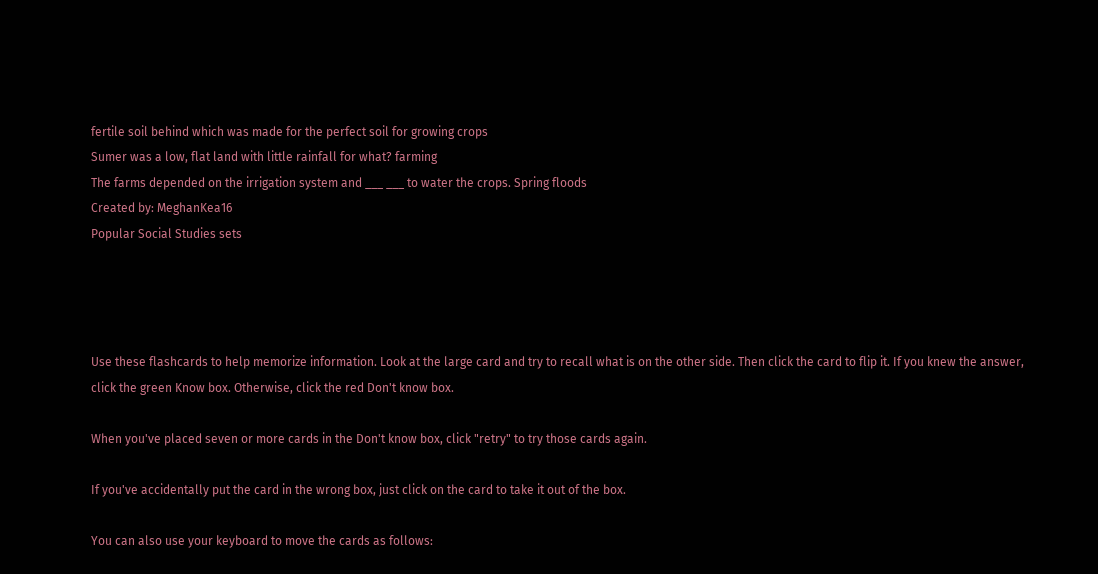fertile soil behind which was made for the perfect soil for growing crops
Sumer was a low, flat land with little rainfall for what? farming
The farms depended on the irrigation system and ___ ___ to water the crops. Spring floods
Created by: MeghanKea16
Popular Social Studies sets




Use these flashcards to help memorize information. Look at the large card and try to recall what is on the other side. Then click the card to flip it. If you knew the answer, click the green Know box. Otherwise, click the red Don't know box.

When you've placed seven or more cards in the Don't know box, click "retry" to try those cards again.

If you've accidentally put the card in the wrong box, just click on the card to take it out of the box.

You can also use your keyboard to move the cards as follows: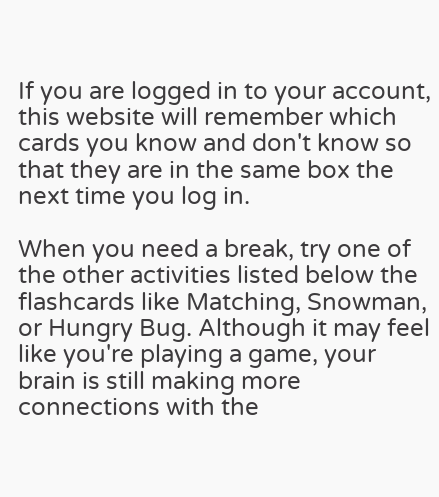If you are logged in to your account, this website will remember which cards you know and don't know so that they are in the same box the next time you log in.

When you need a break, try one of the other activities listed below the flashcards like Matching, Snowman, or Hungry Bug. Although it may feel like you're playing a game, your brain is still making more connections with the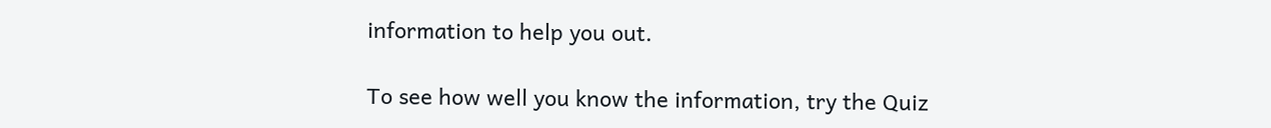information to help you out.

To see how well you know the information, try the Quiz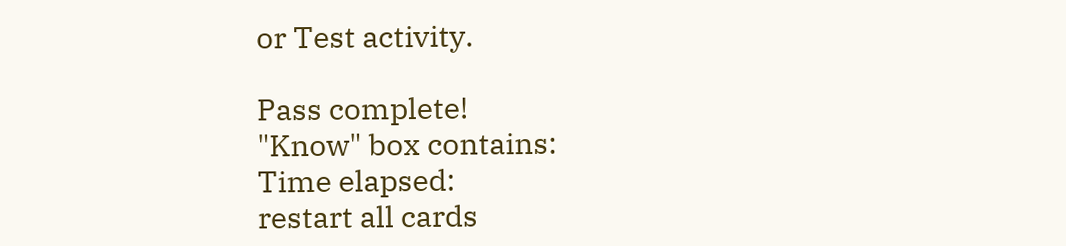or Test activity.

Pass complete!
"Know" box contains:
Time elapsed:
restart all cards